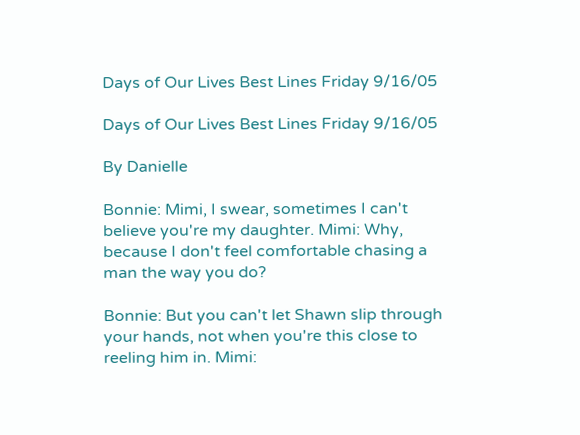Days of Our Lives Best Lines Friday 9/16/05

Days of Our Lives Best Lines Friday 9/16/05

By Danielle

Bonnie: Mimi, I swear, sometimes I can't believe you're my daughter. Mimi: Why, because I don't feel comfortable chasing a man the way you do?

Bonnie: But you can't let Shawn slip through your hands, not when you're this close to reeling him in. Mimi: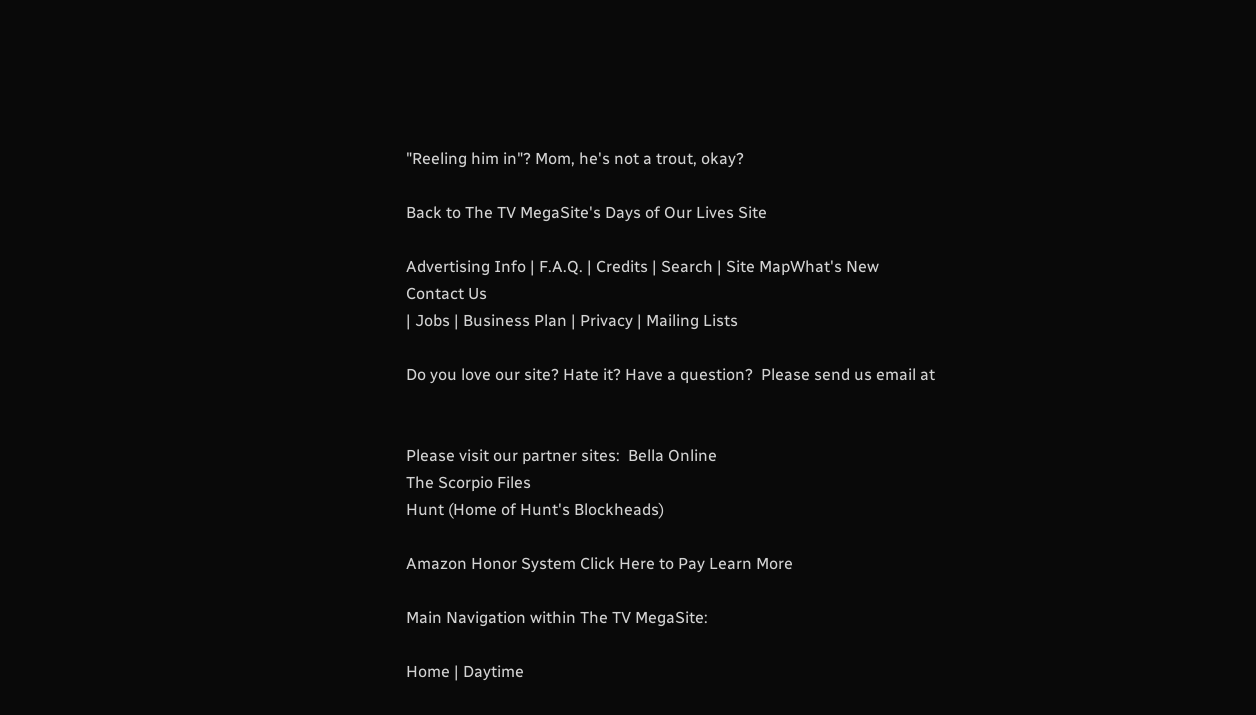"Reeling him in"? Mom, he's not a trout, okay?

Back to The TV MegaSite's Days of Our Lives Site

Advertising Info | F.A.Q. | Credits | Search | Site MapWhat's New
Contact Us
| Jobs | Business Plan | Privacy | Mailing Lists

Do you love our site? Hate it? Have a question?  Please send us email at


Please visit our partner sites:  Bella Online
The Scorpio Files
Hunt (Home of Hunt's Blockheads)

Amazon Honor System Click Here to Pay Learn More

Main Navigation within The TV MegaSite:

Home | Daytime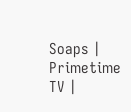Soaps | Primetime TV |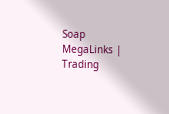Soap MegaLinks | Trading